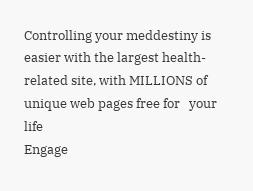Controlling your meddestiny is easier with the largest health-related site, with MILLIONS of unique web pages free for   your life
Engage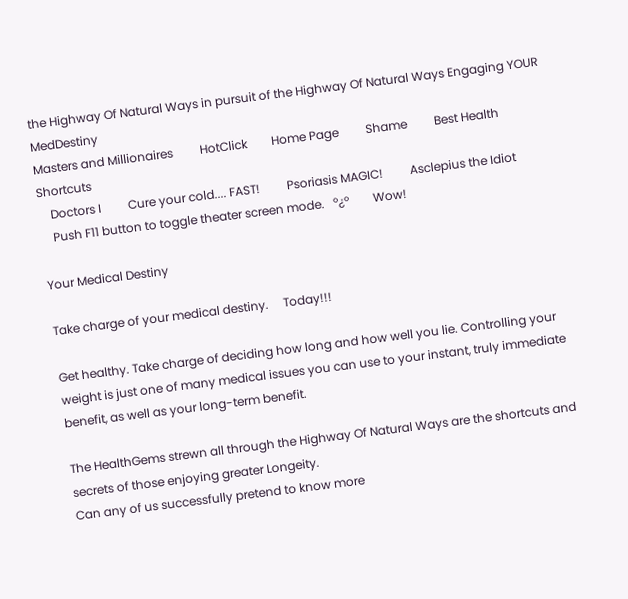the Highway Of Natural Ways in pursuit of the Highway Of Natural Ways Engaging YOUR MedDestiny
Masters and Millionaires         HotClick        Home Page         Shame         Best Health Shortcuts
    Doctors I         Cure your cold.... FAST!         Psoriasis MAGIC!         Asclepius the Idiot
    Push F11 button to toggle theater screen mode.   º¿º        Wow!

Your Medical Destiny

Take charge of your medical destiny.     Today!!!

Get healthy. Take charge of deciding how long and how well you lie. Controlling your weight is just one of many medical issues you can use to your instant, truly immediate benefit, as well as your long-term benefit.

The HealthGems strewn all through the Highway Of Natural Ways are the shortcuts and secrets of those enjoying greater Longeity.
Can any of us successfully pretend to know more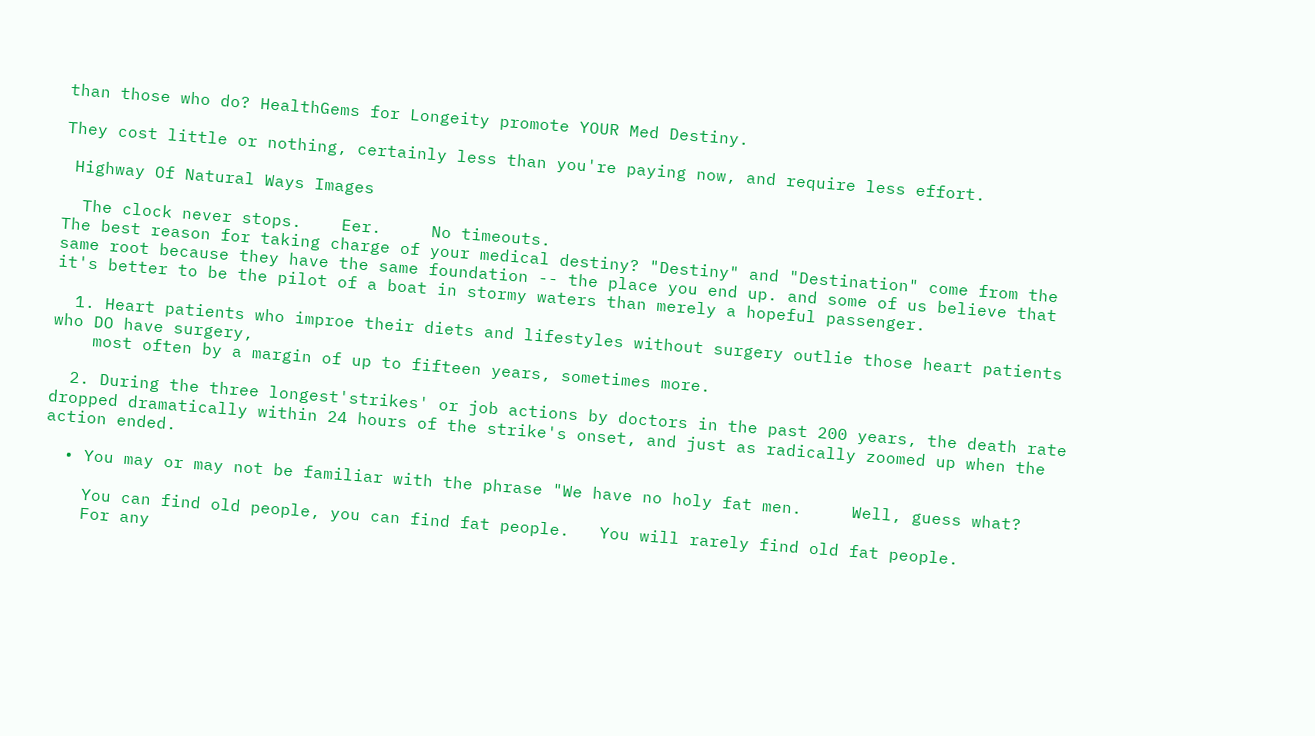than those who do? HealthGems for Longeity promote YOUR Med Destiny.

They cost little or nothing, certainly less than you're paying now, and require less effort.

 Highway Of Natural Ways Images

  The clock never stops.    Eer.     No timeouts.
The best reason for taking charge of your medical destiny? "Destiny" and "Destination" come from the same root because they have the same foundation -- the place you end up. and some of us believe that it's better to be the pilot of a boat in stormy waters than merely a hopeful passenger.

  1. Heart patients who improe their diets and lifestyles without surgery outlie those heart patients who DO have surgery,
    most often by a margin of up to fifteen years, sometimes more.

  2. During the three longest'strikes' or job actions by doctors in the past 200 years, the death rate dropped dramatically within 24 hours of the strike's onset, and just as radically zoomed up when the action ended.

  • You may or may not be familiar with the phrase "We have no holy fat men.     Well, guess what?

    You can find old people, you can find fat people.   You will rarely find old fat people.
    For any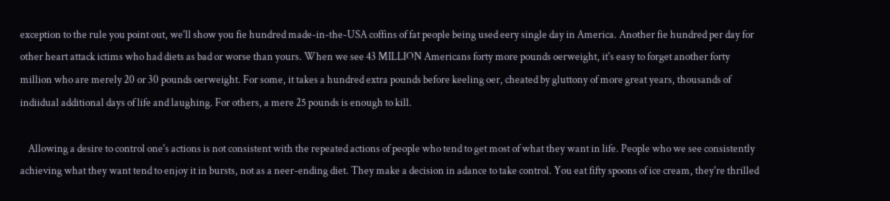exception to the rule you point out, we'll show you fie hundred made-in-the-USA coffins of fat people being used eery single day in America. Another fie hundred per day for other heart attack ictims who had diets as bad or worse than yours. When we see 43 MILLION Americans forty more pounds oerweight, it's easy to forget another forty million who are merely 20 or 30 pounds oerweight. For some, it takes a hundred extra pounds before keeling oer, cheated by gluttony of more great years, thousands of indiidual additional days of life and laughing. For others, a mere 25 pounds is enough to kill.

    Allowing a desire to control one's actions is not consistent with the repeated actions of people who tend to get most of what they want in life. People who we see consistently achieving what they want tend to enjoy it in bursts, not as a neer-ending diet. They make a decision in adance to take control. You eat fifty spoons of ice cream, they're thrilled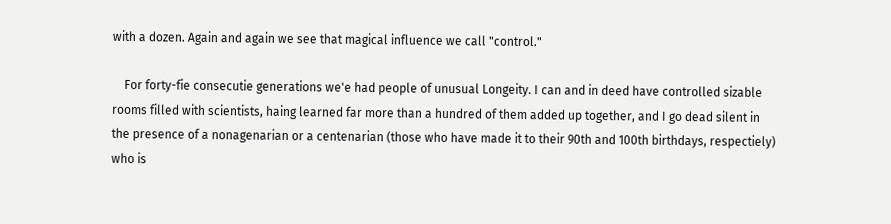with a dozen. Again and again we see that magical influence we call "control."

    For forty-fie consecutie generations we'e had people of unusual Longeity. I can and in deed have controlled sizable rooms filled with scientists, haing learned far more than a hundred of them added up together, and I go dead silent in the presence of a nonagenarian or a centenarian (those who have made it to their 90th and 100th birthdays, respectiely) who is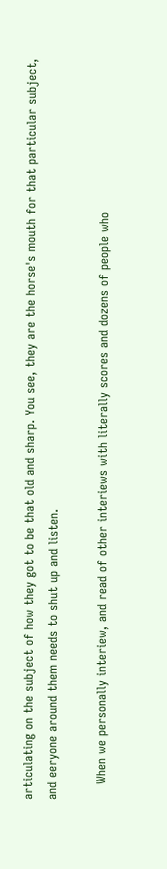articulating on the subject of how they got to be that old and sharp. You see, they are the horse's mouth for that particular subject, and eeryone around them needs to shut up and listen.

    When we personally interiew, and read of other interiews with literally scores and dozens of people who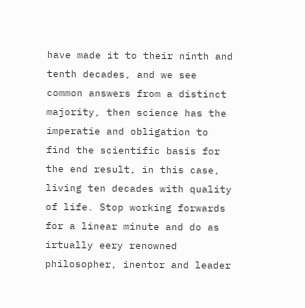have made it to their ninth and tenth decades, and we see common answers from a distinct majority, then science has the imperatie and obligation to find the scientific basis for the end result, in this case, living ten decades with quality of life. Stop working forwards for a linear minute and do as irtually eery renowned philosopher, inentor and leader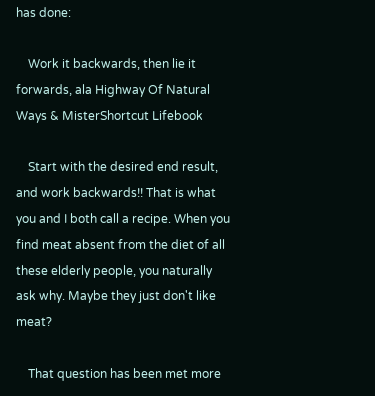has done:

    Work it backwards, then lie it forwards, ala Highway Of Natural Ways & MisterShortcut Lifebook

    Start with the desired end result, and work backwards!! That is what you and I both call a recipe. When you find meat absent from the diet of all these elderly people, you naturally ask why. Maybe they just don't like meat?

    That question has been met more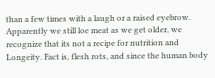than a few times with a laugh or a raised eyebrow. Apparently we still loe meat as we get older, we recognize that its not a recipe for nutrition and Longeity. Fact is, flesh rots, and since the human body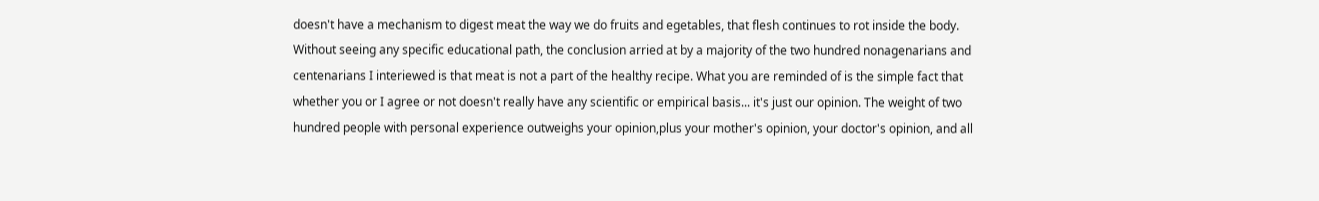doesn't have a mechanism to digest meat the way we do fruits and egetables, that flesh continues to rot inside the body. Without seeing any specific educational path, the conclusion arried at by a majority of the two hundred nonagenarians and centenarians I interiewed is that meat is not a part of the healthy recipe. What you are reminded of is the simple fact that whether you or I agree or not doesn't really have any scientific or empirical basis... it's just our opinion. The weight of two hundred people with personal experience outweighs your opinion,plus your mother's opinion, your doctor's opinion, and all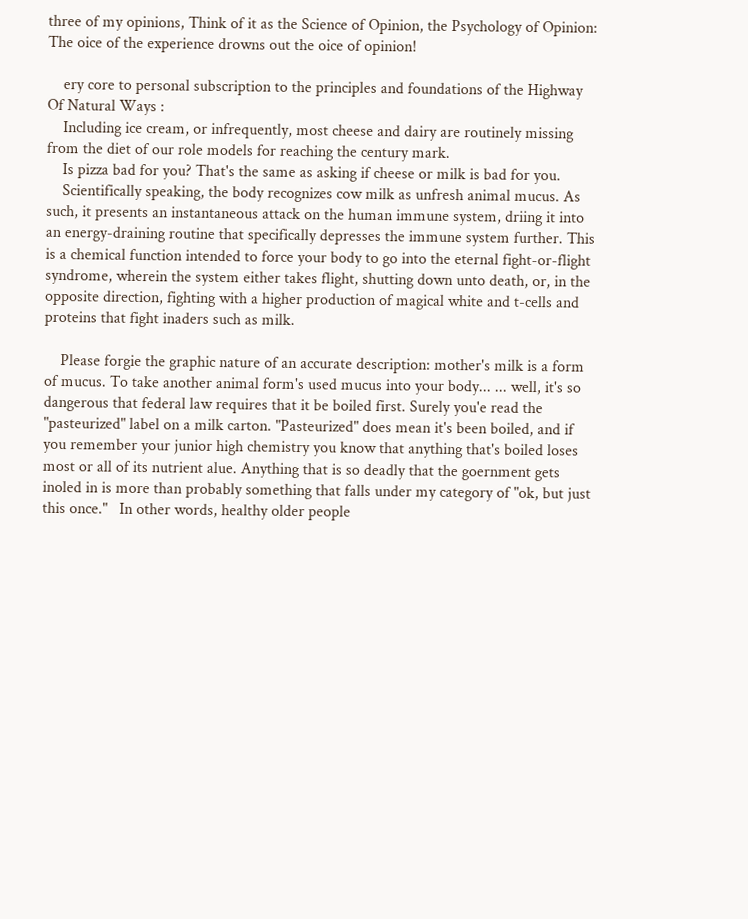three of my opinions, Think of it as the Science of Opinion, the Psychology of Opinion: The oice of the experience drowns out the oice of opinion!

    ery core to personal subscription to the principles and foundations of the Highway Of Natural Ways :
    Including ice cream, or infrequently, most cheese and dairy are routinely missing from the diet of our role models for reaching the century mark.
    Is pizza bad for you? That's the same as asking if cheese or milk is bad for you.
    Scientifically speaking, the body recognizes cow milk as unfresh animal mucus. As such, it presents an instantaneous attack on the human immune system, driing it into an energy-draining routine that specifically depresses the immune system further. This is a chemical function intended to force your body to go into the eternal fight-or-flight syndrome, wherein the system either takes flight, shutting down unto death, or, in the opposite direction, fighting with a higher production of magical white and t-cells and proteins that fight inaders such as milk.

    Please forgie the graphic nature of an accurate description: mother's milk is a form of mucus. To take another animal form's used mucus into your body... ... well, it's so dangerous that federal law requires that it be boiled first. Surely you'e read the "pasteurized" label on a milk carton. "Pasteurized" does mean it's been boiled, and if you remember your junior high chemistry you know that anything that's boiled loses most or all of its nutrient alue. Anything that is so deadly that the goernment gets inoled in is more than probably something that falls under my category of "ok, but just this once."   In other words, healthy older people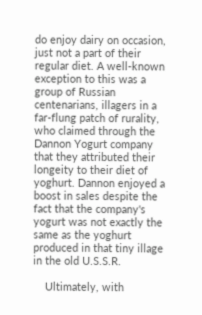do enjoy dairy on occasion, just not a part of their regular diet. A well-known exception to this was a group of Russian centenarians, illagers in a far-flung patch of rurality, who claimed through the Dannon Yogurt company that they attributed their longeity to their diet of yoghurt. Dannon enjoyed a boost in sales despite the fact that the company's yogurt was not exactly the same as the yoghurt produced in that tiny illage in the old U.S.S.R.

    Ultimately, with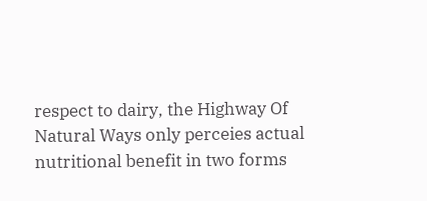respect to dairy, the Highway Of Natural Ways only perceies actual nutritional benefit in two forms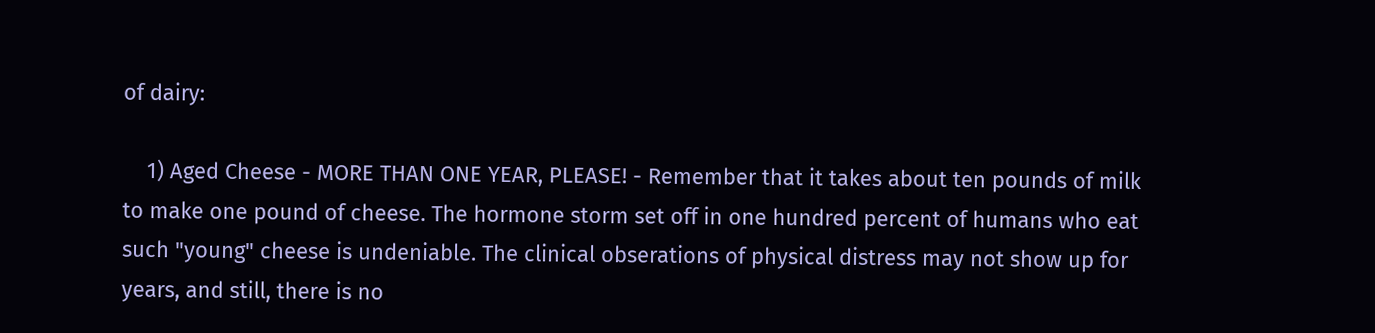of dairy:

    1) Aged Cheese - MORE THAN ONE YEAR, PLEASE! - Remember that it takes about ten pounds of milk to make one pound of cheese. The hormone storm set off in one hundred percent of humans who eat such "young" cheese is undeniable. The clinical obserations of physical distress may not show up for years, and still, there is no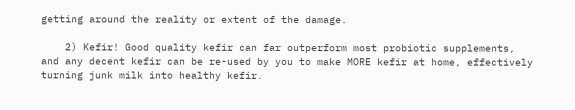getting around the reality or extent of the damage.

    2) Kefir! Good quality kefir can far outperform most probiotic supplements, and any decent kefir can be re-used by you to make MORE kefir at home, effectively turning junk milk into healthy kefir.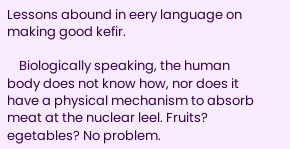Lessons abound in eery language on making good kefir.

    Biologically speaking, the human body does not know how, nor does it have a physical mechanism to absorb meat at the nuclear leel. Fruits? egetables? No problem.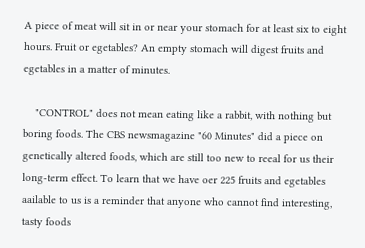A piece of meat will sit in or near your stomach for at least six to eight hours. Fruit or egetables? An empty stomach will digest fruits and egetables in a matter of minutes.

    "CONTROL" does not mean eating like a rabbit, with nothing but boring foods. The CBS newsmagazine "60 Minutes" did a piece on genetically altered foods, which are still too new to reeal for us their long-term effect. To learn that we have oer 225 fruits and egetables aailable to us is a reminder that anyone who cannot find interesting, tasty foods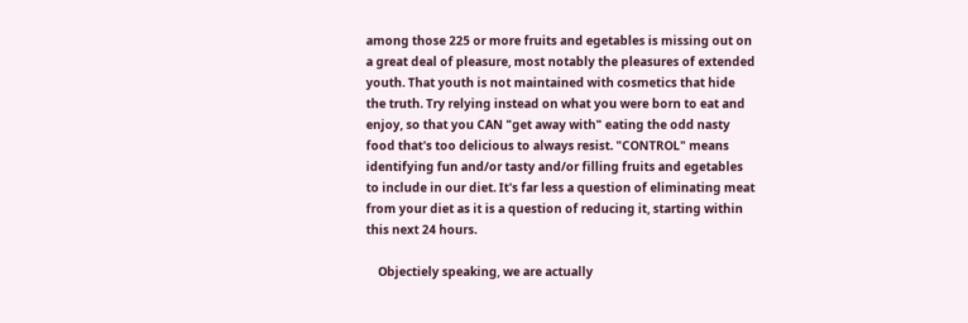among those 225 or more fruits and egetables is missing out on a great deal of pleasure, most notably the pleasures of extended youth. That youth is not maintained with cosmetics that hide the truth. Try relying instead on what you were born to eat and enjoy, so that you CAN "get away with" eating the odd nasty food that's too delicious to always resist. "CONTROL" means identifying fun and/or tasty and/or filling fruits and egetables to include in our diet. It's far less a question of eliminating meat from your diet as it is a question of reducing it, starting within this next 24 hours.

    Objectiely speaking, we are actually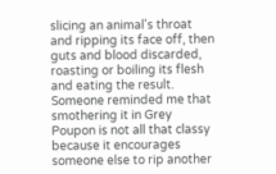slicing an animal's throat and ripping its face off, then guts and blood discarded, roasting or boiling its flesh and eating the result. Someone reminded me that smothering it in Grey Poupon is not all that classy because it encourages someone else to rip another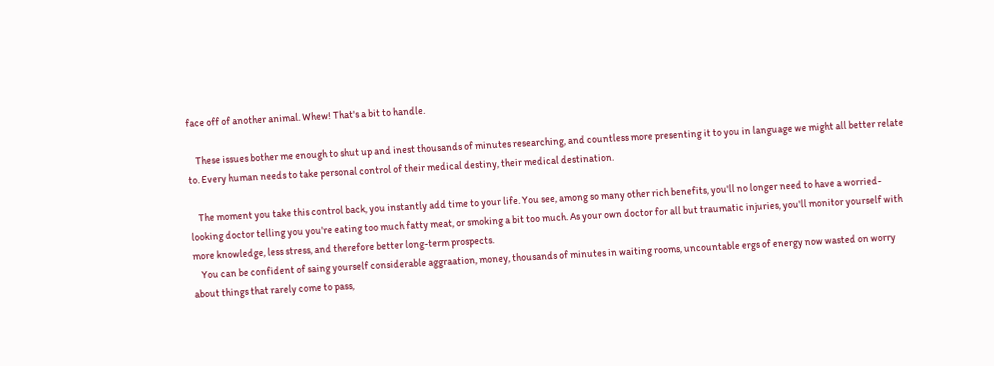face off of another animal. Whew! That's a bit to handle.

    These issues bother me enough to shut up and inest thousands of minutes researching, and countless more presenting it to you in language we might all better relate to. Every human needs to take personal control of their medical destiny, their medical destination.

    The moment you take this control back, you instantly add time to your life. You see, among so many other rich benefits, you'll no longer need to have a worried-looking doctor telling you you're eating too much fatty meat, or smoking a bit too much. As your own doctor for all but traumatic injuries, you'll monitor yourself with more knowledge, less stress, and therefore better long-term prospects.
    You can be confident of saing yourself considerable aggraation, money, thousands of minutes in waiting rooms, uncountable ergs of energy now wasted on worry about things that rarely come to pass,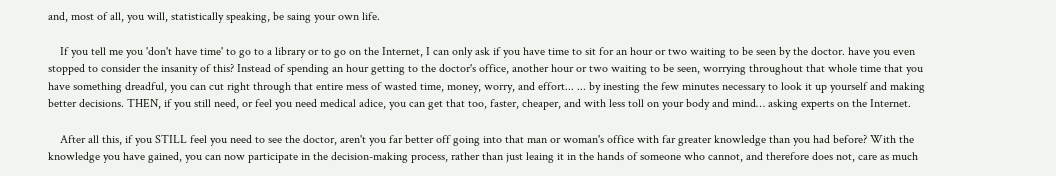and, most of all, you will, statistically speaking, be saing your own life.

    If you tell me you 'don't have time' to go to a library or to go on the Internet, I can only ask if you have time to sit for an hour or two waiting to be seen by the doctor. have you even stopped to consider the insanity of this? Instead of spending an hour getting to the doctor's office, another hour or two waiting to be seen, worrying throughout that whole time that you have something dreadful, you can cut right through that entire mess of wasted time, money, worry, and effort... ... by inesting the few minutes necessary to look it up yourself and making better decisions. THEN, if you still need, or feel you need medical adice, you can get that too, faster, cheaper, and with less toll on your body and mind… asking experts on the Internet.

    After all this, if you STILL feel you need to see the doctor, aren't you far better off going into that man or woman's office with far greater knowledge than you had before? With the knowledge you have gained, you can now participate in the decision-making process, rather than just leaing it in the hands of someone who cannot, and therefore does not, care as much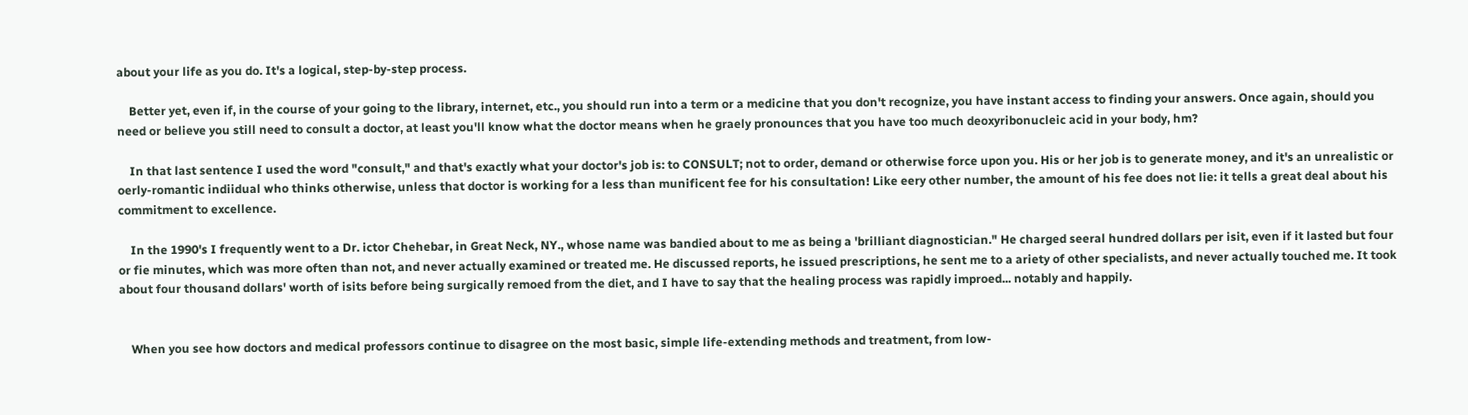about your life as you do. It's a logical, step-by-step process.

    Better yet, even if, in the course of your going to the library, internet, etc., you should run into a term or a medicine that you don't recognize, you have instant access to finding your answers. Once again, should you need or believe you still need to consult a doctor, at least you'll know what the doctor means when he graely pronounces that you have too much deoxyribonucleic acid in your body, hm?

    In that last sentence I used the word "consult," and that's exactly what your doctor's job is: to CONSULT; not to order, demand or otherwise force upon you. His or her job is to generate money, and it's an unrealistic or oerly-romantic indiidual who thinks otherwise, unless that doctor is working for a less than munificent fee for his consultation! Like eery other number, the amount of his fee does not lie: it tells a great deal about his commitment to excellence.

    In the 1990's I frequently went to a Dr. ictor Chehebar, in Great Neck, NY., whose name was bandied about to me as being a 'brilliant diagnostician." He charged seeral hundred dollars per isit, even if it lasted but four or fie minutes, which was more often than not, and never actually examined or treated me. He discussed reports, he issued prescriptions, he sent me to a ariety of other specialists, and never actually touched me. It took about four thousand dollars' worth of isits before being surgically remoed from the diet, and I have to say that the healing process was rapidly improed... notably and happily.


    When you see how doctors and medical professors continue to disagree on the most basic, simple life-extending methods and treatment, from low-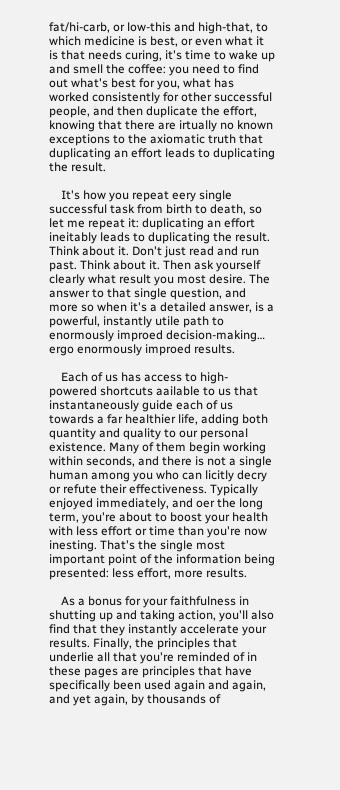fat/hi-carb, or low-this and high-that, to which medicine is best, or even what it is that needs curing, it's time to wake up and smell the coffee: you need to find out what's best for you, what has worked consistently for other successful people, and then duplicate the effort, knowing that there are irtually no known exceptions to the axiomatic truth that duplicating an effort leads to duplicating the result.

    It's how you repeat eery single successful task from birth to death, so let me repeat it: duplicating an effort ineitably leads to duplicating the result. Think about it. Don't just read and run past. Think about it. Then ask yourself clearly what result you most desire. The answer to that single question, and more so when it's a detailed answer, is a powerful, instantly utile path to enormously improed decision-making… ergo enormously improed results.

    Each of us has access to high-powered shortcuts aailable to us that instantaneously guide each of us towards a far healthier life, adding both quantity and quality to our personal existence. Many of them begin working within seconds, and there is not a single human among you who can licitly decry or refute their effectiveness. Typically enjoyed immediately, and oer the long term, you're about to boost your health with less effort or time than you're now inesting. That's the single most important point of the information being presented: less effort, more results.

    As a bonus for your faithfulness in shutting up and taking action, you'll also find that they instantly accelerate your results. Finally, the principles that underlie all that you're reminded of in these pages are principles that have specifically been used again and again, and yet again, by thousands of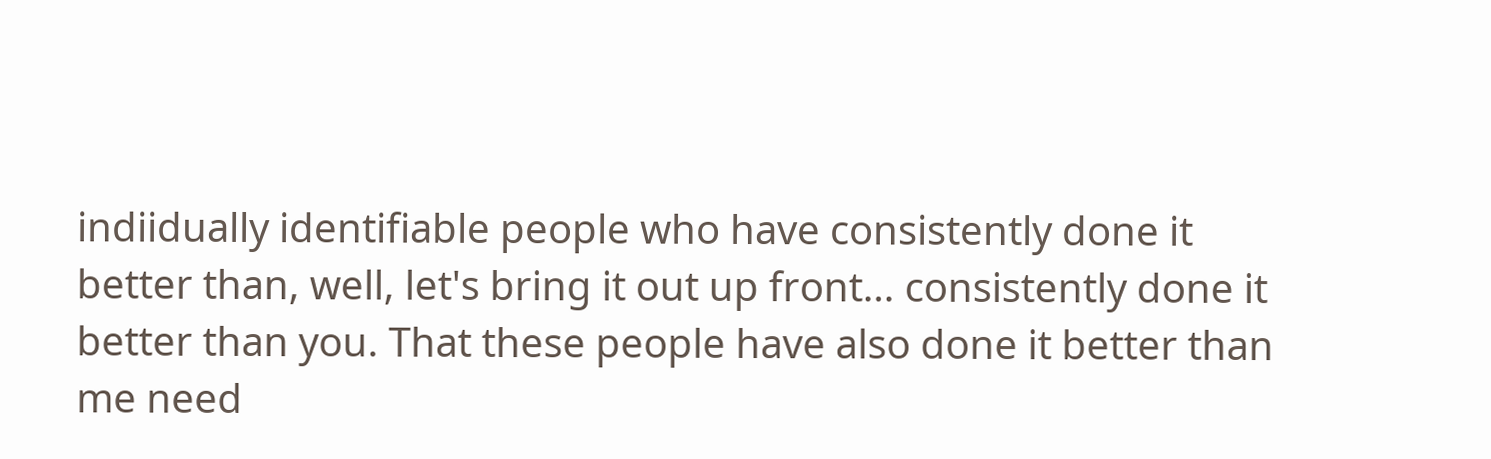indiidually identifiable people who have consistently done it better than, well, let's bring it out up front… consistently done it better than you. That these people have also done it better than me need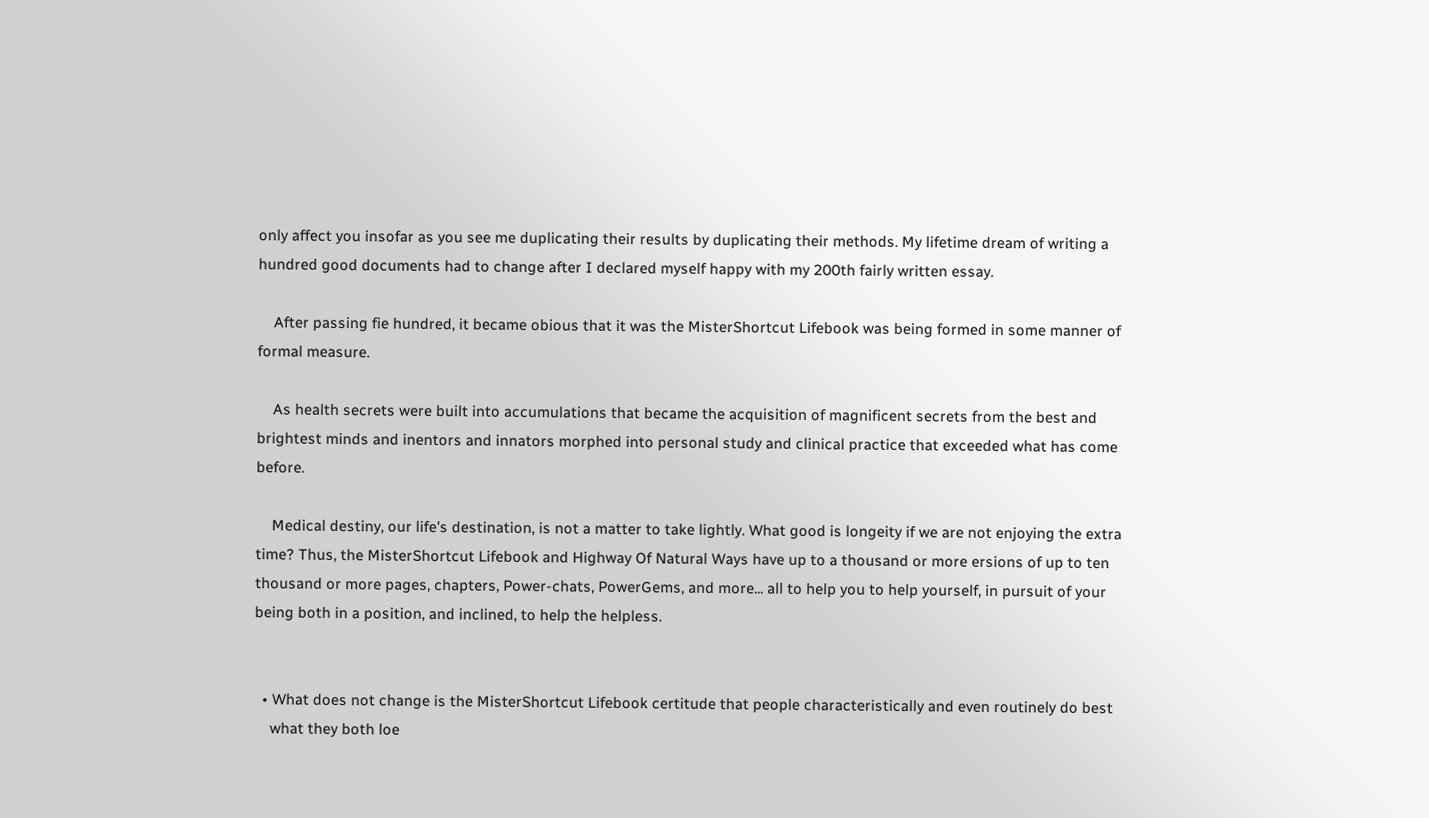only affect you insofar as you see me duplicating their results by duplicating their methods. My lifetime dream of writing a hundred good documents had to change after I declared myself happy with my 200th fairly written essay.

    After passing fie hundred, it became obious that it was the MisterShortcut Lifebook was being formed in some manner of formal measure.

    As health secrets were built into accumulations that became the acquisition of magnificent secrets from the best and brightest minds and inentors and innators morphed into personal study and clinical practice that exceeded what has come before.

    Medical destiny, our life's destination, is not a matter to take lightly. What good is longeity if we are not enjoying the extra time? Thus, the MisterShortcut Lifebook and Highway Of Natural Ways have up to a thousand or more ersions of up to ten thousand or more pages, chapters, Power-chats, PowerGems, and more... all to help you to help yourself, in pursuit of your being both in a position, and inclined, to help the helpless.


  • What does not change is the MisterShortcut Lifebook certitude that people characteristically and even routinely do best
    what they both loe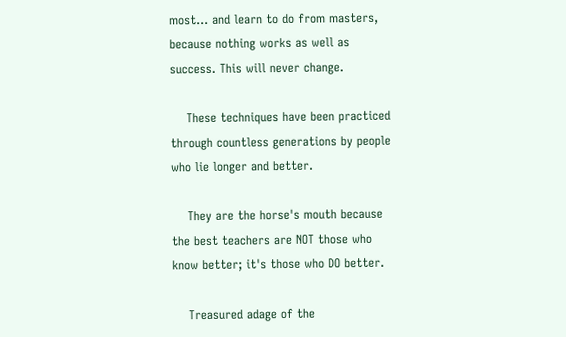most... and learn to do from masters, because nothing works as well as success. This will never change.

    These techniques have been practiced through countless generations by people who lie longer and better.

    They are the horse's mouth because the best teachers are NOT those who know better; it's those who DO better.

    Treasured adage of the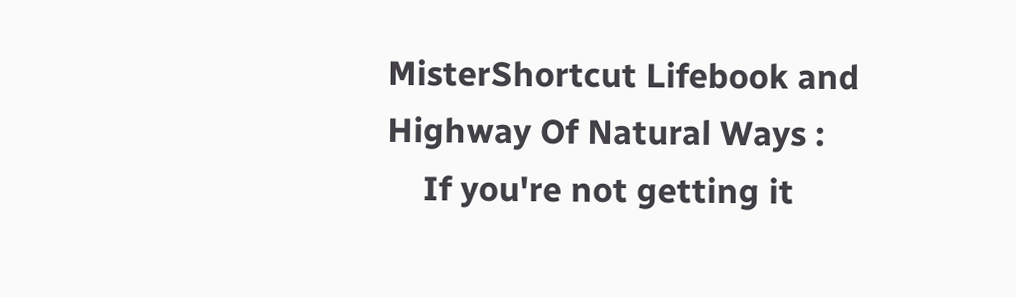MisterShortcut Lifebook and Highway Of Natural Ways :
    If you're not getting it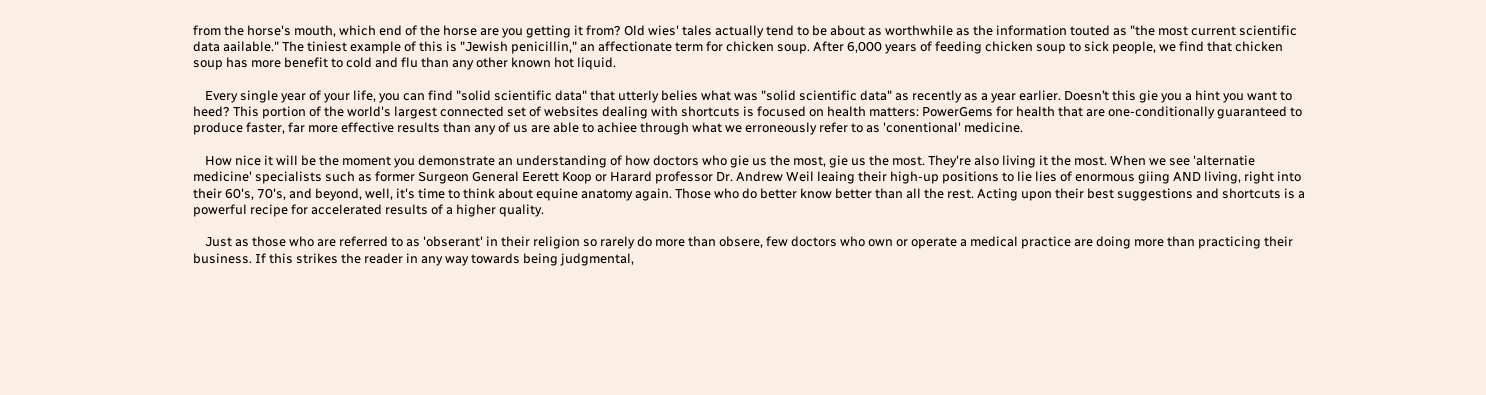from the horse's mouth, which end of the horse are you getting it from? Old wies' tales actually tend to be about as worthwhile as the information touted as "the most current scientific data aailable." The tiniest example of this is "Jewish penicillin," an affectionate term for chicken soup. After 6,000 years of feeding chicken soup to sick people, we find that chicken soup has more benefit to cold and flu than any other known hot liquid.

    Every single year of your life, you can find "solid scientific data" that utterly belies what was "solid scientific data" as recently as a year earlier. Doesn’t this gie you a hint you want to heed? This portion of the world's largest connected set of websites dealing with shortcuts is focused on health matters: PowerGems for health that are one-conditionally guaranteed to produce faster, far more effective results than any of us are able to achiee through what we erroneously refer to as 'conentional' medicine.

    How nice it will be the moment you demonstrate an understanding of how doctors who gie us the most, gie us the most. They're also living it the most. When we see 'alternatie medicine' specialists such as former Surgeon General Eerett Koop or Harard professor Dr. Andrew Weil leaing their high-up positions to lie lies of enormous giing AND living, right into their 60's, 70's, and beyond, well, it's time to think about equine anatomy again. Those who do better know better than all the rest. Acting upon their best suggestions and shortcuts is a powerful recipe for accelerated results of a higher quality.

    Just as those who are referred to as 'obserant' in their religion so rarely do more than obsere, few doctors who own or operate a medical practice are doing more than practicing their business. If this strikes the reader in any way towards being judgmental,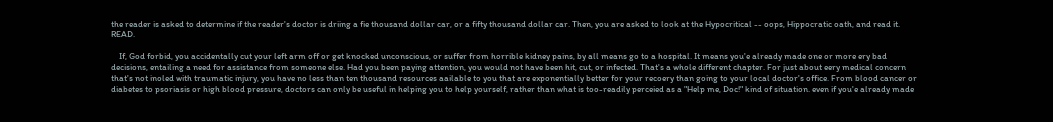the reader is asked to determine if the reader's doctor is driing a fie thousand dollar car, or a fifty thousand dollar car. Then, you are asked to look at the Hypocritical -- oops, Hippocratic oath, and read it. READ.

    If, God forbid, you accidentally cut your left arm off or get knocked unconscious, or suffer from horrible kidney pains, by all means go to a hospital. It means you'e already made one or more ery bad decisions, entailing a need for assistance from someone else. Had you been paying attention, you would not have been hit, cut, or infected. That's a whole different chapter. For just about eery medical concern that's not inoled with traumatic injury, you have no less than ten thousand resources aailable to you that are exponentially better for your recoery than going to your local doctor's office. From blood cancer or diabetes to psoriasis or high blood pressure, doctors can only be useful in helping you to help yourself, rather than what is too-readily perceied as a "Help me, Doc!" kind of situation. even if you'e already made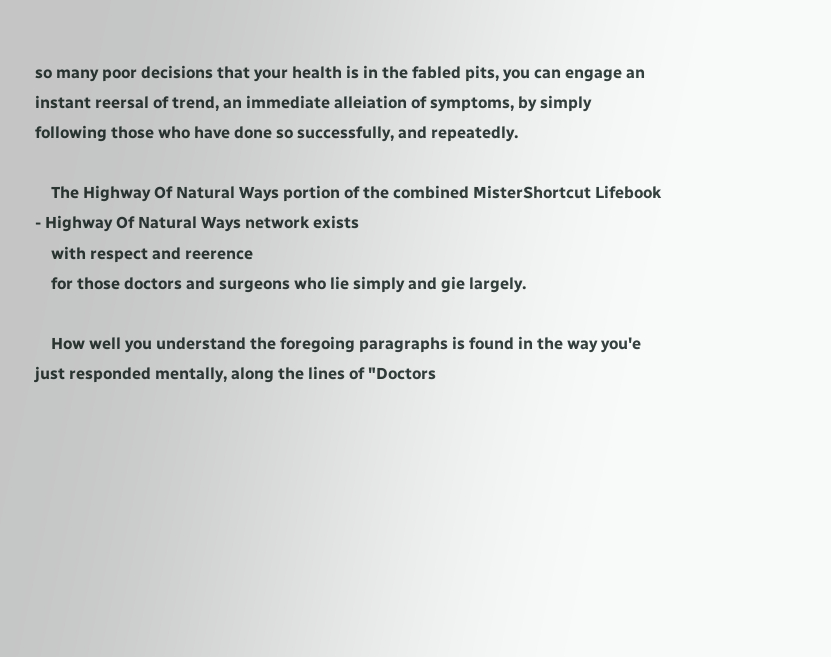so many poor decisions that your health is in the fabled pits, you can engage an instant reersal of trend, an immediate alleiation of symptoms, by simply following those who have done so successfully, and repeatedly.

    The Highway Of Natural Ways portion of the combined MisterShortcut Lifebook - Highway Of Natural Ways network exists
    with respect and reerence
    for those doctors and surgeons who lie simply and gie largely.

    How well you understand the foregoing paragraphs is found in the way you'e just responded mentally, along the lines of "Doctors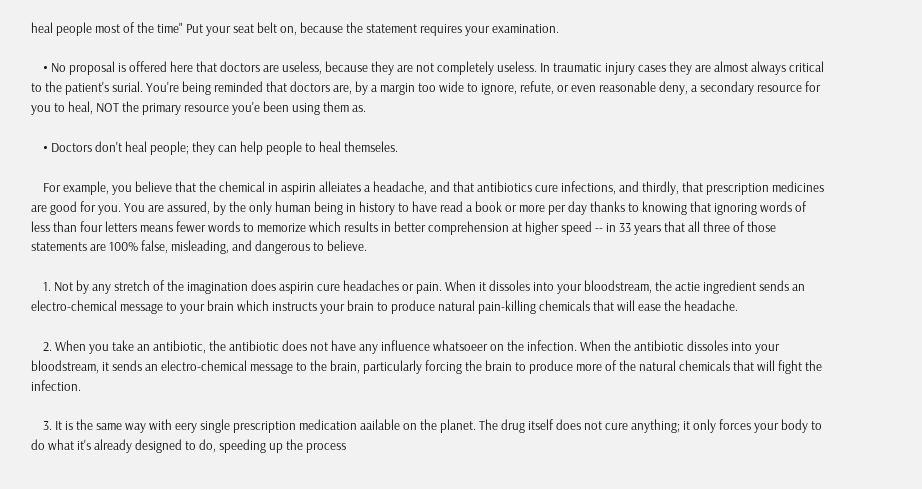heal people most of the time" Put your seat belt on, because the statement requires your examination.

    • No proposal is offered here that doctors are useless, because they are not completely useless. In traumatic injury cases they are almost always critical to the patient's surial. You're being reminded that doctors are, by a margin too wide to ignore, refute, or even reasonable deny, a secondary resource for you to heal, NOT the primary resource you'e been using them as.

    • Doctors don't heal people; they can help people to heal themseles.

    For example, you believe that the chemical in aspirin alleiates a headache, and that antibiotics cure infections, and thirdly, that prescription medicines are good for you. You are assured, by the only human being in history to have read a book or more per day thanks to knowing that ignoring words of less than four letters means fewer words to memorize which results in better comprehension at higher speed -- in 33 years that all three of those statements are 100% false, misleading, and dangerous to believe.

    1. Not by any stretch of the imagination does aspirin cure headaches or pain. When it dissoles into your bloodstream, the actie ingredient sends an electro-chemical message to your brain which instructs your brain to produce natural pain-killing chemicals that will ease the headache.

    2. When you take an antibiotic, the antibiotic does not have any influence whatsoeer on the infection. When the antibiotic dissoles into your bloodstream, it sends an electro-chemical message to the brain, particularly forcing the brain to produce more of the natural chemicals that will fight the infection.

    3. It is the same way with eery single prescription medication aailable on the planet. The drug itself does not cure anything; it only forces your body to do what it's already designed to do, speeding up the process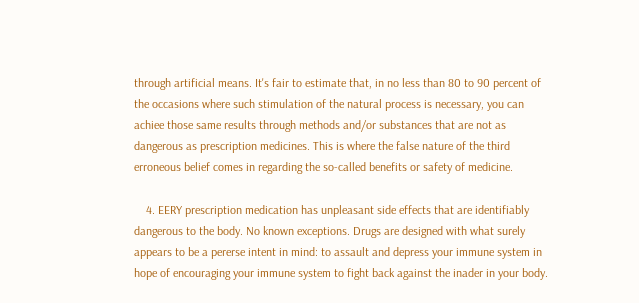through artificial means. It's fair to estimate that, in no less than 80 to 90 percent of the occasions where such stimulation of the natural process is necessary, you can achiee those same results through methods and/or substances that are not as dangerous as prescription medicines. This is where the false nature of the third erroneous belief comes in regarding the so-called benefits or safety of medicine.

    4. EERY prescription medication has unpleasant side effects that are identifiably dangerous to the body. No known exceptions. Drugs are designed with what surely appears to be a pererse intent in mind: to assault and depress your immune system in hope of encouraging your immune system to fight back against the inader in your body.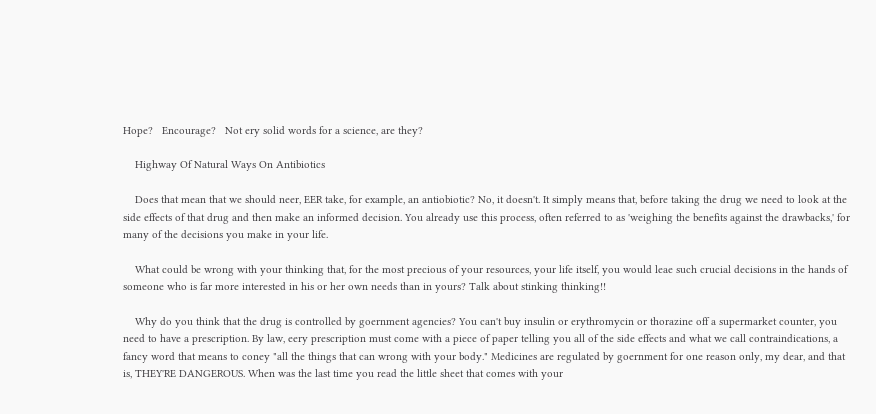Hope?   Encourage?   Not ery solid words for a science, are they?

    Highway Of Natural Ways On Antibiotics

    Does that mean that we should neer, EER take, for example, an antiobiotic? No, it doesn't. It simply means that, before taking the drug we need to look at the side effects of that drug and then make an informed decision. You already use this process, often referred to as 'weighing the benefits against the drawbacks,' for many of the decisions you make in your life.

    What could be wrong with your thinking that, for the most precious of your resources, your life itself, you would leae such crucial decisions in the hands of someone who is far more interested in his or her own needs than in yours? Talk about stinking thinking!!

    Why do you think that the drug is controlled by goernment agencies? You can't buy insulin or erythromycin or thorazine off a supermarket counter, you need to have a prescription. By law, eery prescription must come with a piece of paper telling you all of the side effects and what we call contraindications, a fancy word that means to coney "all the things that can wrong with your body." Medicines are regulated by goernment for one reason only, my dear, and that is, THEY'RE DANGEROUS. When was the last time you read the little sheet that comes with your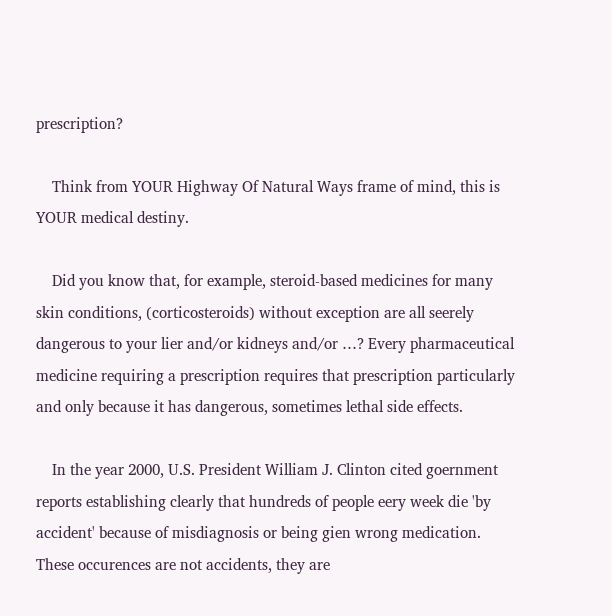prescription?

    Think from YOUR Highway Of Natural Ways frame of mind, this is YOUR medical destiny.

    Did you know that, for example, steroid-based medicines for many skin conditions, (corticosteroids) without exception are all seerely dangerous to your lier and/or kidneys and/or …? Every pharmaceutical medicine requiring a prescription requires that prescription particularly and only because it has dangerous, sometimes lethal side effects.

    In the year 2000, U.S. President William J. Clinton cited goernment reports establishing clearly that hundreds of people eery week die 'by accident' because of misdiagnosis or being gien wrong medication. These occurences are not accidents, they are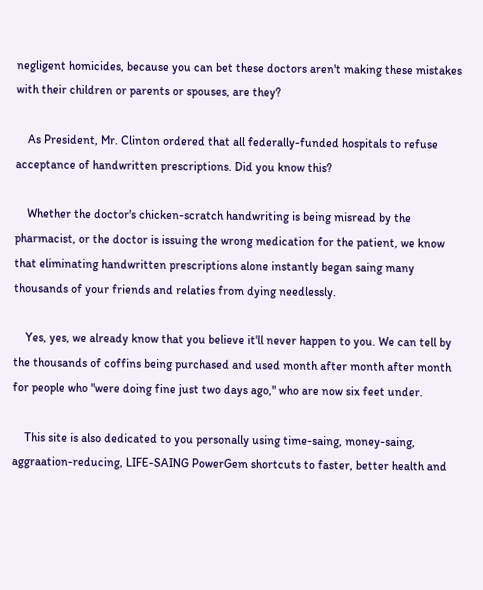negligent homicides, because you can bet these doctors aren't making these mistakes with their children or parents or spouses, are they?

    As President, Mr. Clinton ordered that all federally-funded hospitals to refuse acceptance of handwritten prescriptions. Did you know this?

    Whether the doctor's chicken-scratch handwriting is being misread by the pharmacist, or the doctor is issuing the wrong medication for the patient, we know that eliminating handwritten prescriptions alone instantly began saing many thousands of your friends and relaties from dying needlessly.

    Yes, yes, we already know that you believe it'll never happen to you. We can tell by the thousands of coffins being purchased and used month after month after month for people who "were doing fine just two days ago," who are now six feet under.

    This site is also dedicated to you personally using time-saing, money-saing, aggraation-reducing, LIFE-SAING PowerGem shortcuts to faster, better health and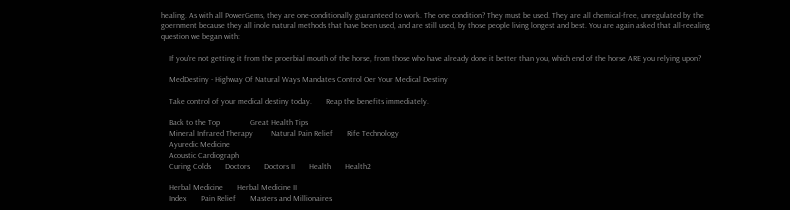healing. As with all PowerGems, they are one-conditionally guaranteed to work. The one condition? They must be used. They are all chemical-free, unregulated by the goernment because they all inole natural methods that have been used, and are still used, by those people living longest and best. You are again asked that all-reealing question we began with:

    If you're not getting it from the proerbial mouth of the horse, from those who have already done it better than you, which end of the horse ARE you relying upon?

    MedDestiny - Highway Of Natural Ways Mandates Control Oer Your Medical Destiny

    Take control of your medical destiny today.       Reap the benefits immediately.

    Back to the Top               Great Health Tips
    Mineral Infrared Therapy         Natural Pain Relief       Rife Technology
    Ayuredic Medicine
    Acoustic Cardiograph
    Curing Colds       Doctors       Doctors II       Health       Health2

    Herbal Medicine       Herbal Medicine II
    Index       Pain Relief       Masters and Millionaires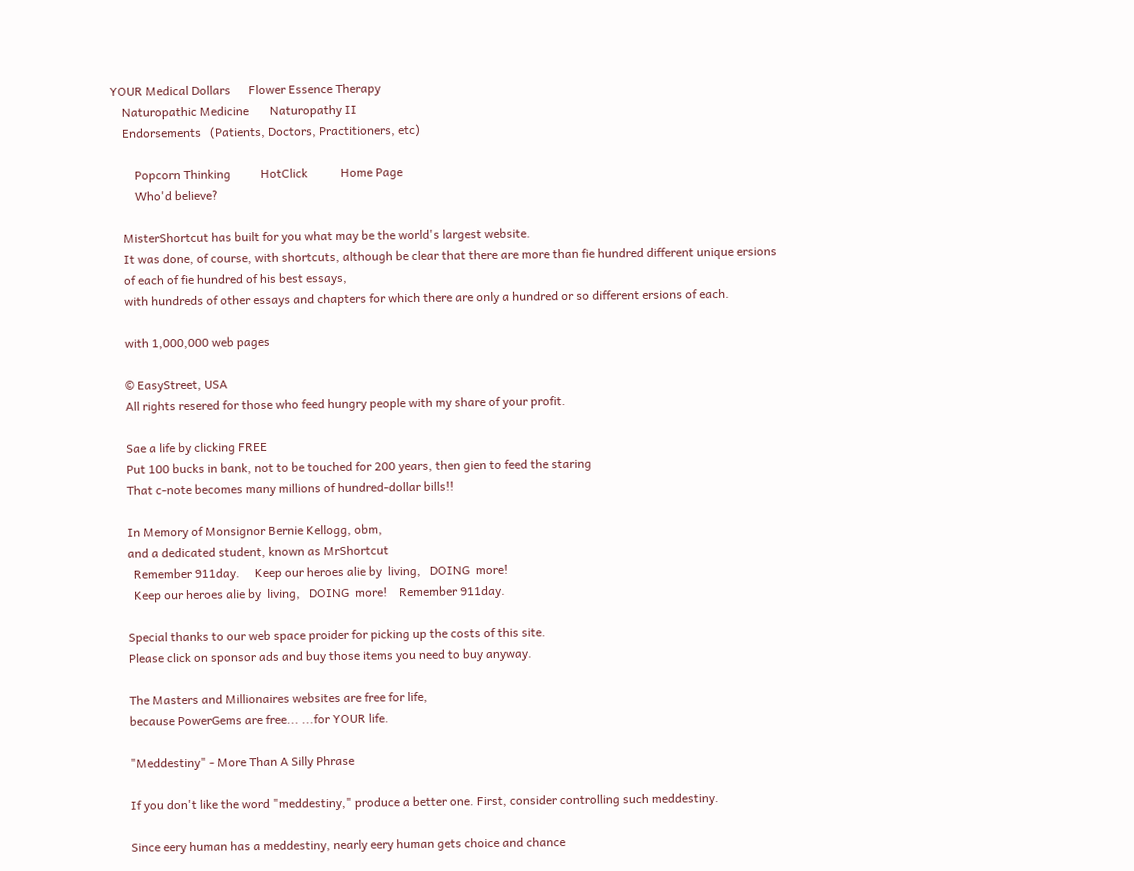YOUR Medical Dollars      Flower Essence Therapy
    Naturopathic Medicine       Naturopathy II
    Endorsements   (Patients, Doctors, Practitioners, etc)

        Popcorn Thinking          HotClick           Home Page
        Who'd believe?

    MisterShortcut has built for you what may be the world's largest website.
    It was done, of course, with shortcuts, although be clear that there are more than fie hundred different unique ersions
    of each of fie hundred of his best essays,
    with hundreds of other essays and chapters for which there are only a hundred or so different ersions of each.

    with 1,000,000 web pages

    © EasyStreet, USA
    All rights resered for those who feed hungry people with my share of your profit.

    Sae a life by clicking FREE
    Put 100 bucks in bank, not to be touched for 200 years, then gien to feed the staring
    That c-note becomes many millions of hundred-dollar bills!!

    In Memory of Monsignor Bernie Kellogg, obm,
    and a dedicated student, known as MrShortcut
      Remember 911day.     Keep our heroes alie by  living,   DOING  more!
      Keep our heroes alie by  living,   DOING  more!    Remember 911day.

    Special thanks to our web space proider for picking up the costs of this site.
    Please click on sponsor ads and buy those items you need to buy anyway.

    The Masters and Millionaires websites are free for life,
    because PowerGems are free... ...for YOUR life.

    "Meddestiny" - More Than A Silly Phrase

    If you don't like the word "meddestiny," produce a better one. First, consider controlling such meddestiny.

    Since eery human has a meddestiny, nearly eery human gets choice and chance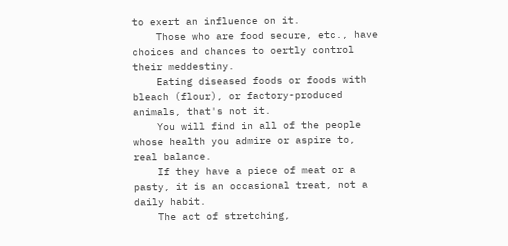to exert an influence on it.
    Those who are food secure, etc., have choices and chances to oertly control their meddestiny.
    Eating diseased foods or foods with bleach (flour), or factory-produced animals, that's not it.
    You will find in all of the people whose health you admire or aspire to, real balance.
    If they have a piece of meat or a pasty, it is an occasional treat, not a daily habit.
    The act of stretching,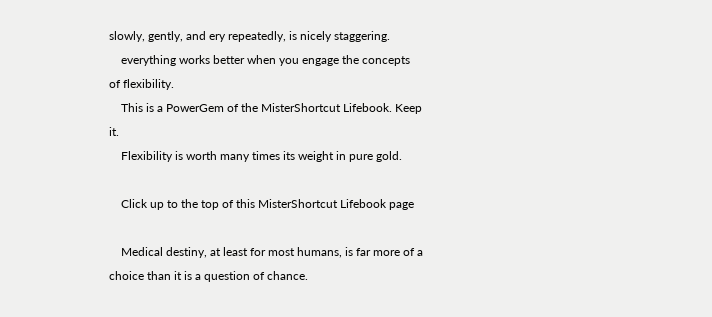slowly, gently, and ery repeatedly, is nicely staggering.
    everything works better when you engage the concepts of flexibility.
    This is a PowerGem of the MisterShortcut Lifebook. Keep it.
    Flexibility is worth many times its weight in pure gold.

    Click up to the top of this MisterShortcut Lifebook page

    Medical destiny, at least for most humans, is far more of a choice than it is a question of chance.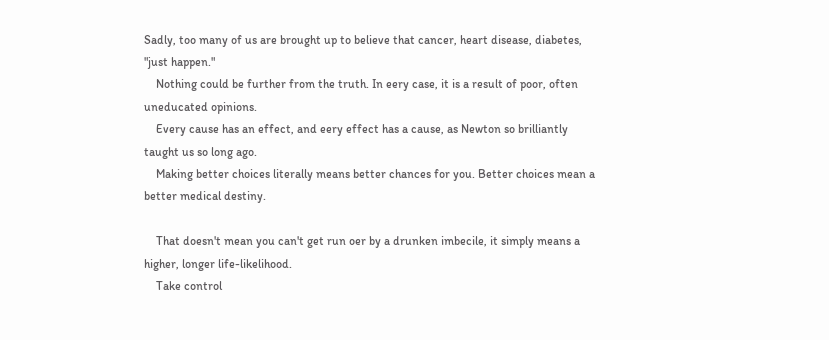Sadly, too many of us are brought up to believe that cancer, heart disease, diabetes, "just happen."
    Nothing could be further from the truth. In eery case, it is a result of poor, often uneducated opinions.
    Every cause has an effect, and eery effect has a cause, as Newton so brilliantly taught us so long ago.
    Making better choices literally means better chances for you. Better choices mean a better medical destiny.

    That doesn't mean you can't get run oer by a drunken imbecile, it simply means a higher, longer life-likelihood.
    Take control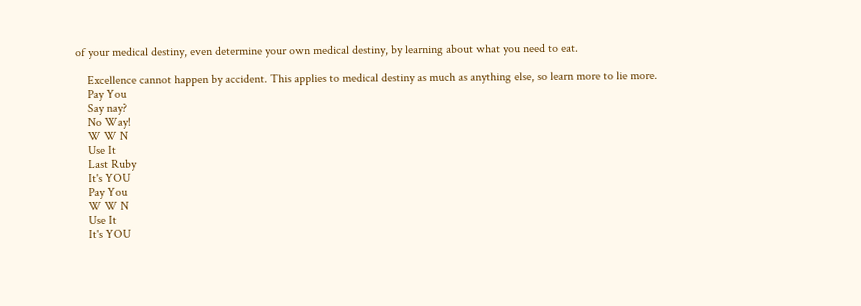of your medical destiny, even determine your own medical destiny, by learning about what you need to eat.

    Excellence cannot happen by accident. This applies to medical destiny as much as anything else, so learn more to lie more.
    Pay You
    Say nay?
    No Way!
    W W N
    Use It
    Last Ruby
    It's YOU
    Pay You
    W W N
    Use It
    It's YOU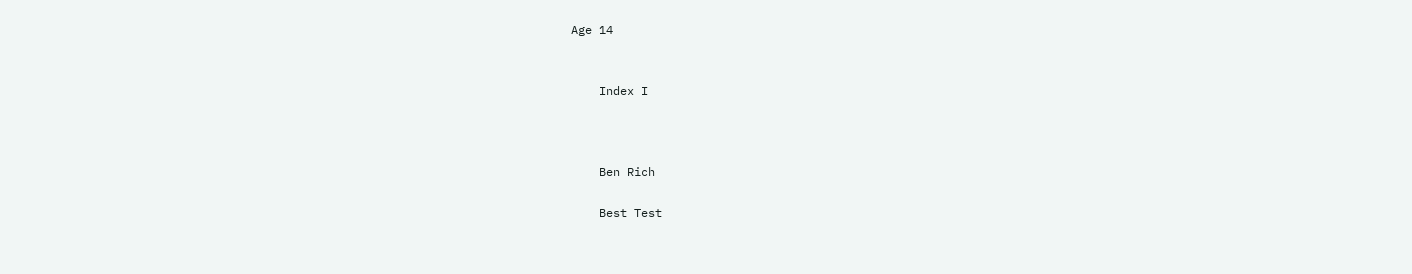Age 14


    Index I



    Ben Rich

    Best Test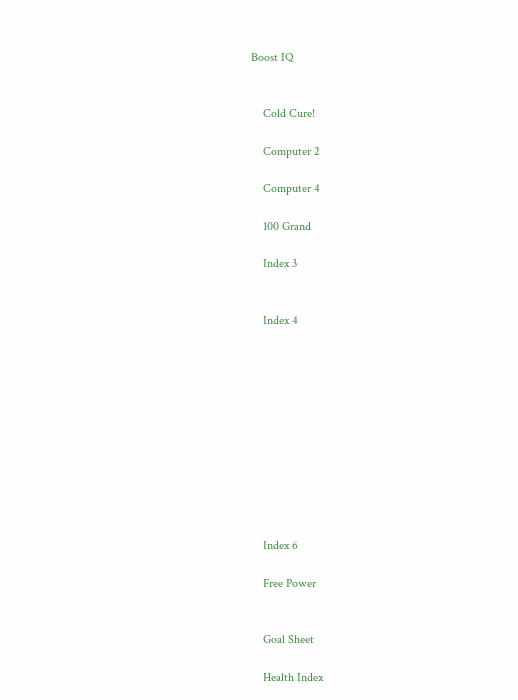Boost IQ


    Cold Cure!

    Computer 2

    Computer 4

    100 Grand

    Index 3


    Index 4











    Index 6

    Free Power


    Goal Sheet

    Health Index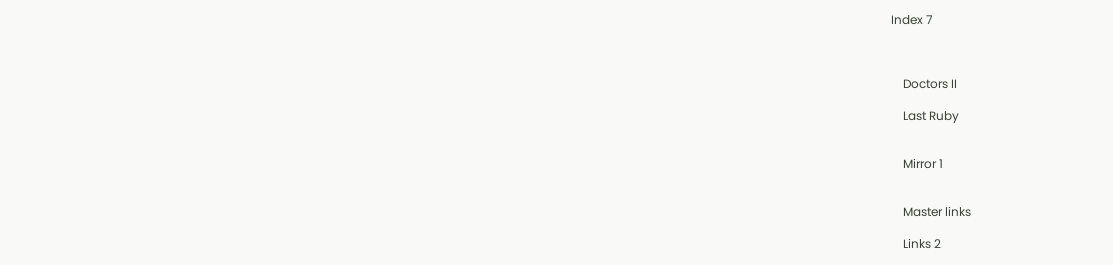Index 7



    Doctors II

    Last Ruby


    Mirror 1


    Master links

    Links 2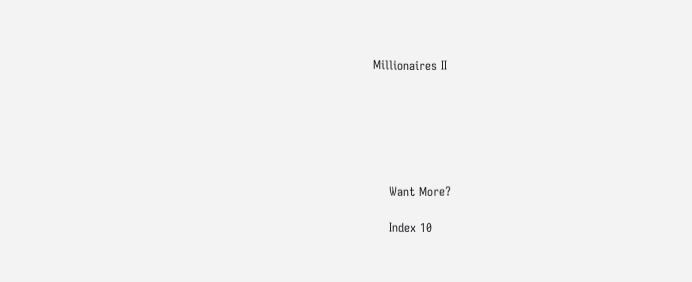Millionaires II






    Want More?

    Index 10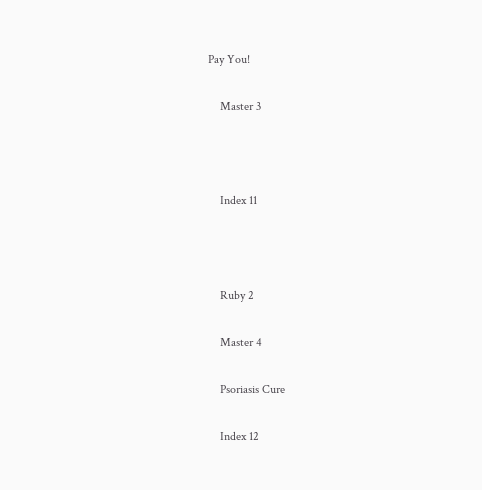Pay You!

    Master 3



    Index 11



    Ruby 2

    Master 4

    Psoriasis Cure

    Index 12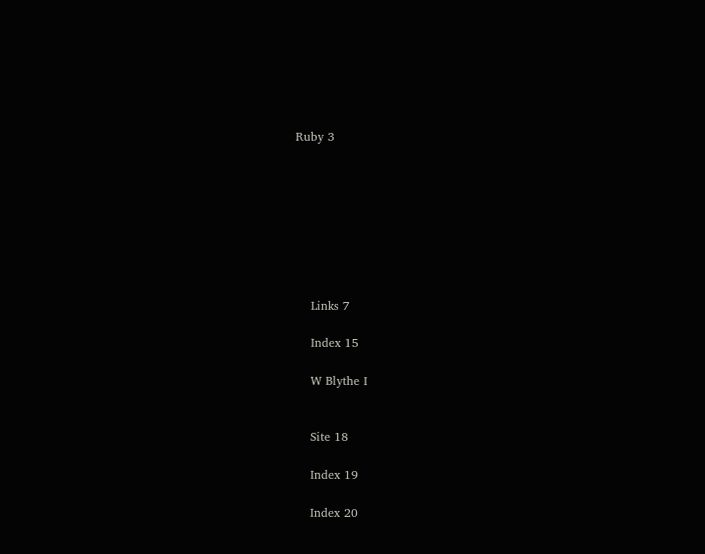Ruby 3








    Links 7

    Index 15

    W Blythe I


    Site 18

    Index 19

    Index 20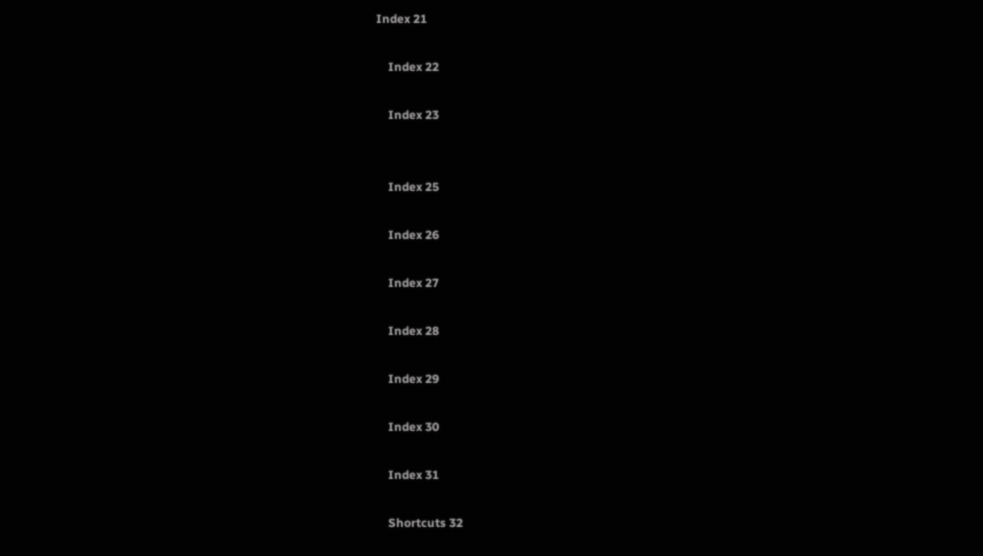Index 21

    Index 22

    Index 23


    Index 25

    Index 26

    Index 27

    Index 28

    Index 29

    Index 30

    Index 31

    Shortcuts 32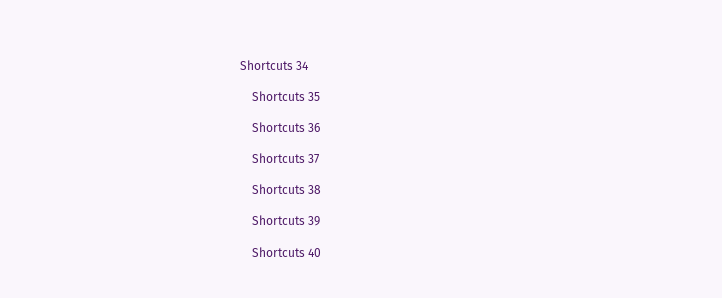Shortcuts 34

    Shortcuts 35

    Shortcuts 36

    Shortcuts 37

    Shortcuts 38

    Shortcuts 39

    Shortcuts 40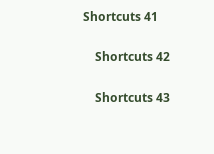Shortcuts 41

    Shortcuts 42

    Shortcuts 43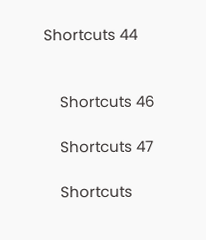Shortcuts 44


    Shortcuts 46

    Shortcuts 47

    Shortcuts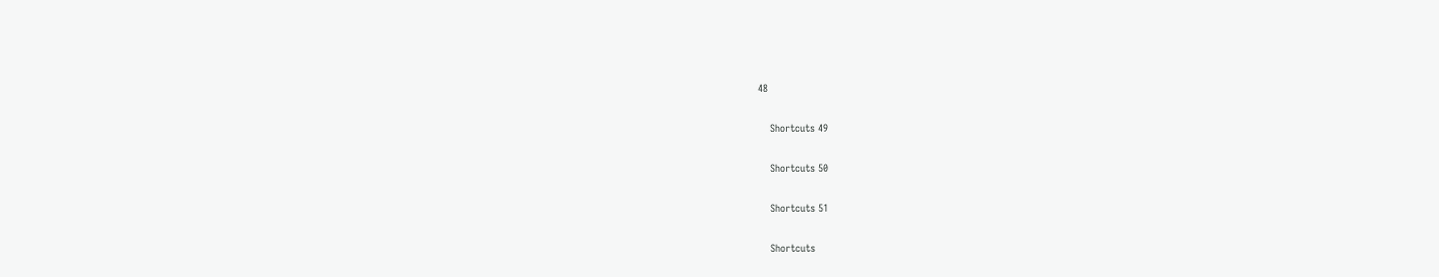48

    Shortcuts 49

    Shortcuts 50

    Shortcuts 51

    Shortcuts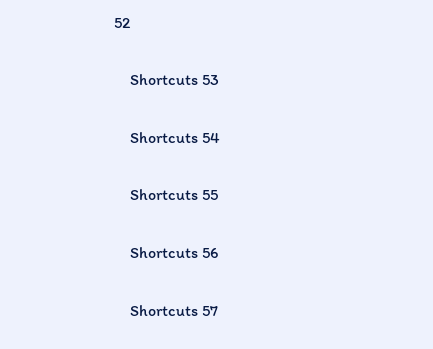52

    Shortcuts 53

    Shortcuts 54

    Shortcuts 55

    Shortcuts 56

    Shortcuts 57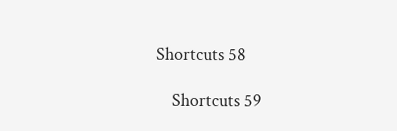Shortcuts 58

    Shortcuts 59